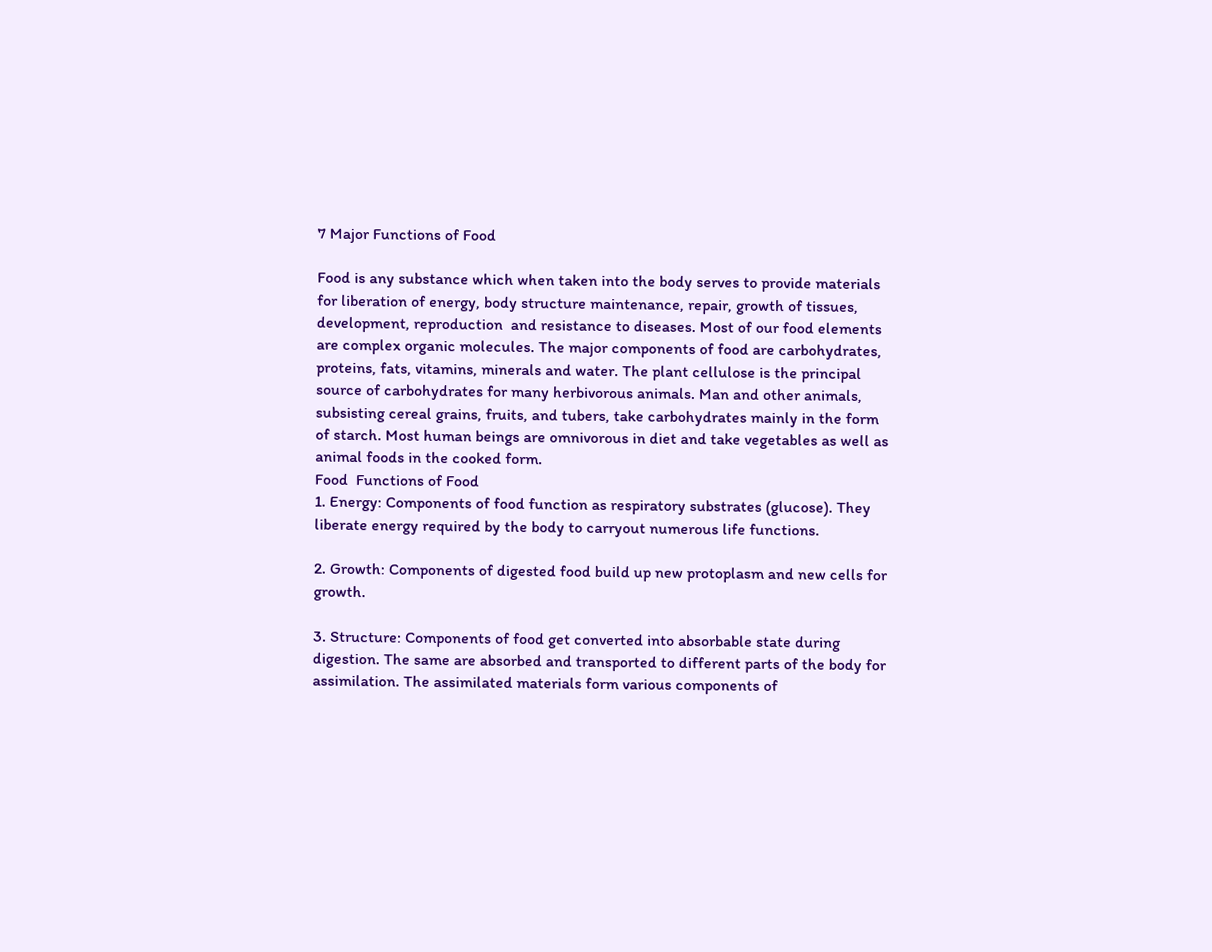7 Major Functions of Food

Food is any substance which when taken into the body serves to provide materials for liberation of energy, body structure maintenance, repair, growth of tissues, development, reproduction  and resistance to diseases. Most of our food elements are complex organic molecules. The major components of food are carbohydrates, proteins, fats, vitamins, minerals and water. The plant cellulose is the principal source of carbohydrates for many herbivorous animals. Man and other animals, subsisting cereal grains, fruits, and tubers, take carbohydrates mainly in the form of starch. Most human beings are omnivorous in diet and take vegetables as well as animal foods in the cooked form.
Food  Functions of Food
1. Energy: Components of food function as respiratory substrates (glucose). They liberate energy required by the body to carryout numerous life functions.

2. Growth: Components of digested food build up new protoplasm and new cells for growth.

3. Structure: Components of food get converted into absorbable state during digestion. The same are absorbed and transported to different parts of the body for assimilation. The assimilated materials form various components of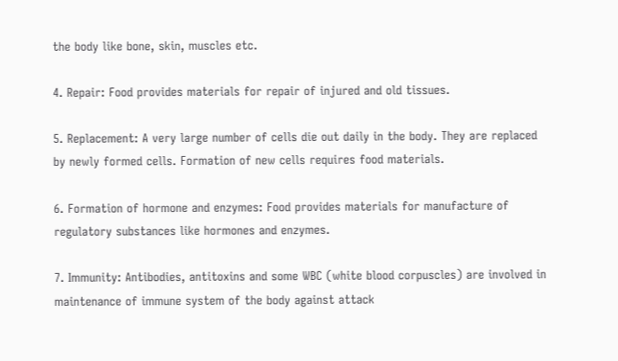the body like bone, skin, muscles etc.

4. Repair: Food provides materials for repair of injured and old tissues.

5. Replacement: A very large number of cells die out daily in the body. They are replaced by newly formed cells. Formation of new cells requires food materials.

6. Formation of hormone and enzymes: Food provides materials for manufacture of regulatory substances like hormones and enzymes.

7. Immunity: Antibodies, antitoxins and some WBC (white blood corpuscles) are involved in maintenance of immune system of the body against attack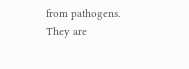from pathogens. They are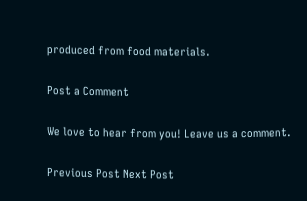produced from food materials.

Post a Comment

We love to hear from you! Leave us a comment.

Previous Post Next Post